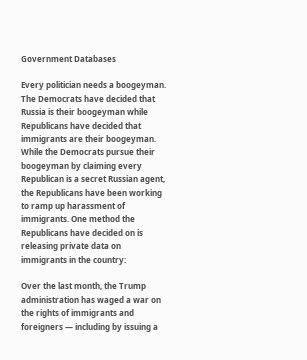Government Databases

Every politician needs a boogeyman. The Democrats have decided that Russia is their boogeyman while Republicans have decided that immigrants are their boogeyman. While the Democrats pursue their boogeyman by claiming every Republican is a secret Russian agent, the Republicans have been working to ramp up harassment of immigrants. One method the Republicans have decided on is releasing private data on immigrants in the country:

Over the last month, the Trump administration has waged a war on the rights of immigrants and foreigners — including by issuing a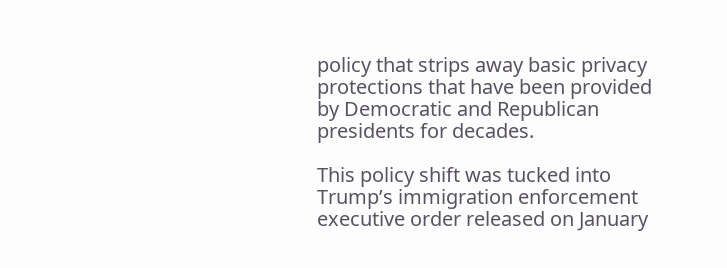policy that strips away basic privacy protections that have been provided by Democratic and Republican presidents for decades.

This policy shift was tucked into Trump’s immigration enforcement executive order released on January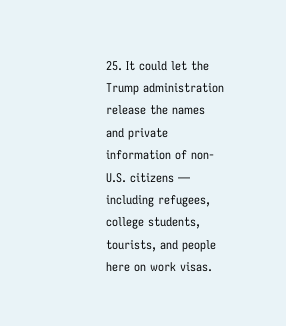25. It could let the Trump administration release the names and private information of non-U.S. citizens — including refugees, college students, tourists, and people here on work visas.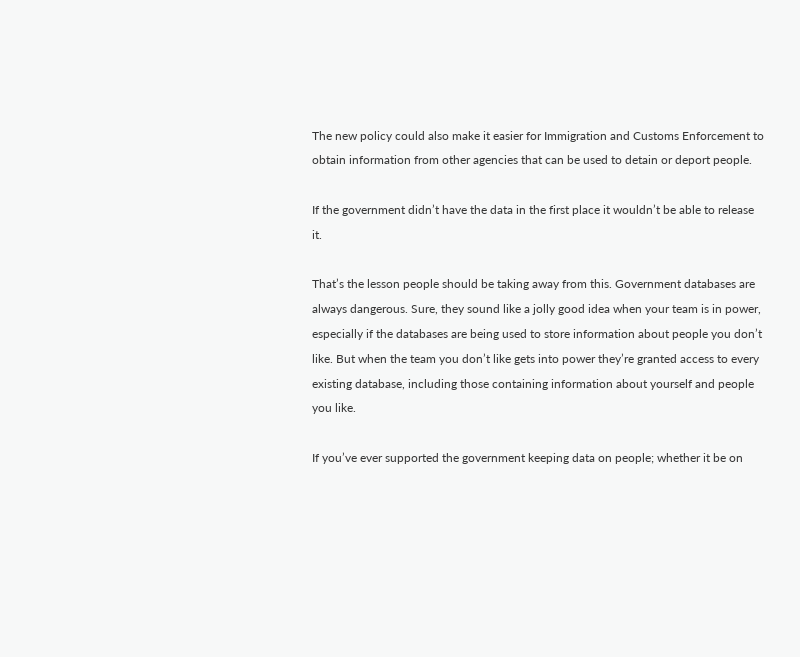The new policy could also make it easier for Immigration and Customs Enforcement to obtain information from other agencies that can be used to detain or deport people.

If the government didn’t have the data in the first place it wouldn’t be able to release it.

That’s the lesson people should be taking away from this. Government databases are always dangerous. Sure, they sound like a jolly good idea when your team is in power, especially if the databases are being used to store information about people you don’t like. But when the team you don’t like gets into power they’re granted access to every existing database, including those containing information about yourself and people you like.

If you’ve ever supported the government keeping data on people; whether it be on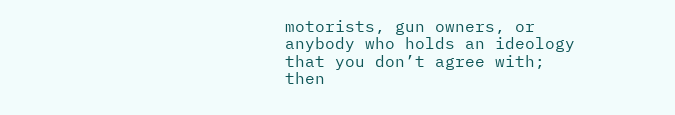motorists, gun owners, or anybody who holds an ideology that you don’t agree with; then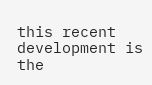this recent development is the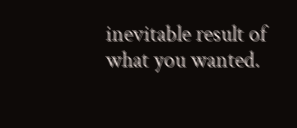inevitable result of what you wanted.